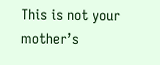This is not your mother’s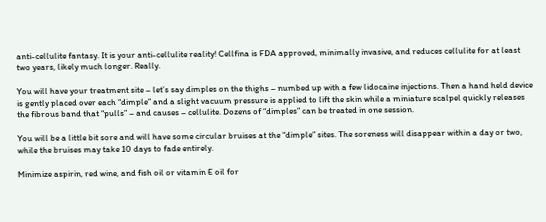anti-cellulite fantasy. It is your anti-cellulite reality! Cellfina is FDA approved, minimally invasive, and reduces cellulite for at least two years, likely much longer. Really.

You will have your treatment site – let’s say dimples on the thighs – numbed up with a few lidocaine injections. Then a hand held device is gently placed over each “dimple” and a slight vacuum pressure is applied to lift the skin while a miniature scalpel quickly releases the fibrous band that “pulls” – and causes – cellulite. Dozens of “dimples” can be treated in one session.

You will be a little bit sore and will have some circular bruises at the “dimple” sites. The soreness will disappear within a day or two, while the bruises may take 10 days to fade entirely.

Minimize aspirin, red wine, and fish oil or vitamin E oil for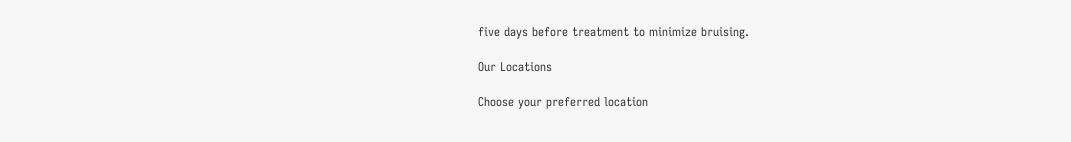five days before treatment to minimize bruising.

Our Locations

Choose your preferred location